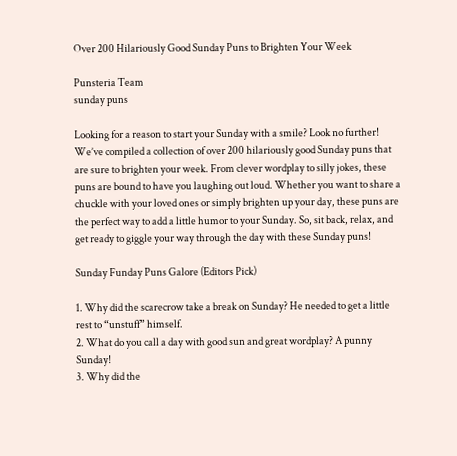Over 200 Hilariously Good Sunday Puns to Brighten Your Week

Punsteria Team
sunday puns

Looking for a reason to start your Sunday with a smile? Look no further! We’ve compiled a collection of over 200 hilariously good Sunday puns that are sure to brighten your week. From clever wordplay to silly jokes, these puns are bound to have you laughing out loud. Whether you want to share a chuckle with your loved ones or simply brighten up your day, these puns are the perfect way to add a little humor to your Sunday. So, sit back, relax, and get ready to giggle your way through the day with these Sunday puns!

Sunday Funday Puns Galore (Editors Pick)

1. Why did the scarecrow take a break on Sunday? He needed to get a little rest to “unstuff” himself.
2. What do you call a day with good sun and great wordplay? A punny Sunday!
3. Why did the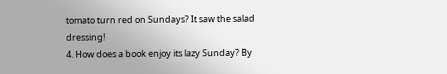tomato turn red on Sundays? It saw the salad dressing!
4. How does a book enjoy its lazy Sunday? By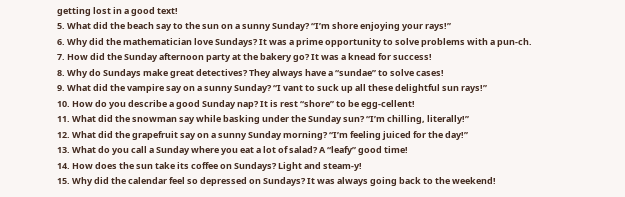getting lost in a good text!
5. What did the beach say to the sun on a sunny Sunday? “I’m shore enjoying your rays!”
6. Why did the mathematician love Sundays? It was a prime opportunity to solve problems with a pun-ch.
7. How did the Sunday afternoon party at the bakery go? It was a knead for success!
8. Why do Sundays make great detectives? They always have a “sundae” to solve cases!
9. What did the vampire say on a sunny Sunday? “I vant to suck up all these delightful sun rays!”
10. How do you describe a good Sunday nap? It is rest “shore” to be egg-cellent!
11. What did the snowman say while basking under the Sunday sun? “I’m chilling, literally!”
12. What did the grapefruit say on a sunny Sunday morning? “I’m feeling juiced for the day!”
13. What do you call a Sunday where you eat a lot of salad? A “leafy” good time!
14. How does the sun take its coffee on Sundays? Light and steam-y!
15. Why did the calendar feel so depressed on Sundays? It was always going back to the weekend!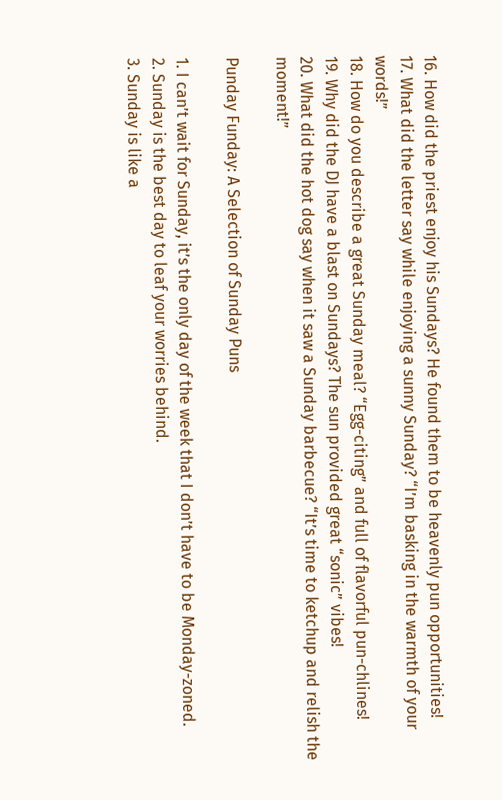16. How did the priest enjoy his Sundays? He found them to be heavenly pun opportunities!
17. What did the letter say while enjoying a sunny Sunday? “I’m basking in the warmth of your words!”
18. How do you describe a great Sunday meal? “Egg-citing” and full of flavorful pun-chlines!
19. Why did the DJ have a blast on Sundays? The sun provided great “sonic” vibes!
20. What did the hot dog say when it saw a Sunday barbecue? “It’s time to ketchup and relish the moment!”

Punday Funday: A Selection of Sunday Puns

1. I can’t wait for Sunday, it’s the only day of the week that I don’t have to be Monday-zoned.
2. Sunday is the best day to leaf your worries behind.
3. Sunday is like a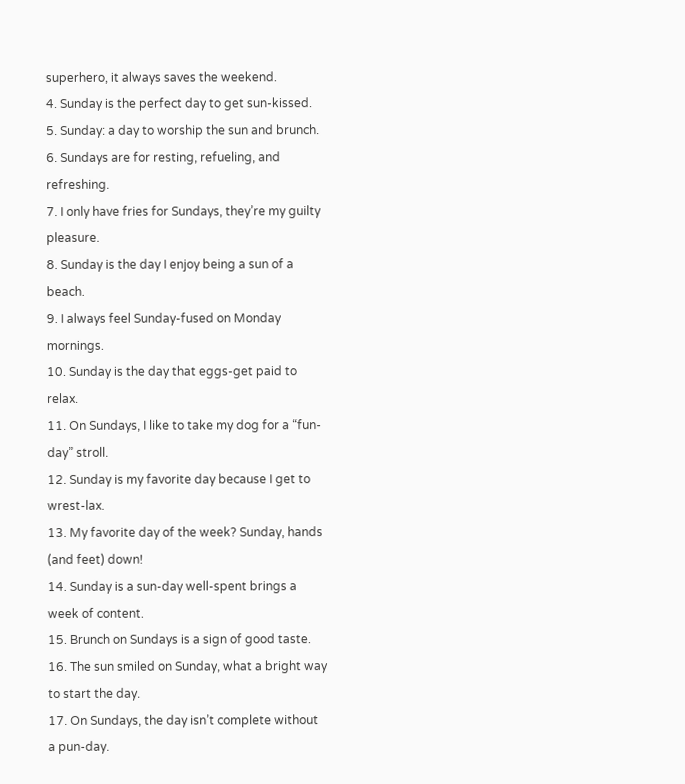superhero, it always saves the weekend.
4. Sunday is the perfect day to get sun-kissed.
5. Sunday: a day to worship the sun and brunch.
6. Sundays are for resting, refueling, and refreshing.
7. I only have fries for Sundays, they’re my guilty pleasure.
8. Sunday is the day I enjoy being a sun of a beach.
9. I always feel Sunday-fused on Monday mornings.
10. Sunday is the day that eggs-get paid to relax.
11. On Sundays, I like to take my dog for a “fun-day” stroll.
12. Sunday is my favorite day because I get to wrest-lax.
13. My favorite day of the week? Sunday, hands (and feet) down!
14. Sunday is a sun-day well-spent brings a week of content.
15. Brunch on Sundays is a sign of good taste.
16. The sun smiled on Sunday, what a bright way to start the day.
17. On Sundays, the day isn’t complete without a pun-day.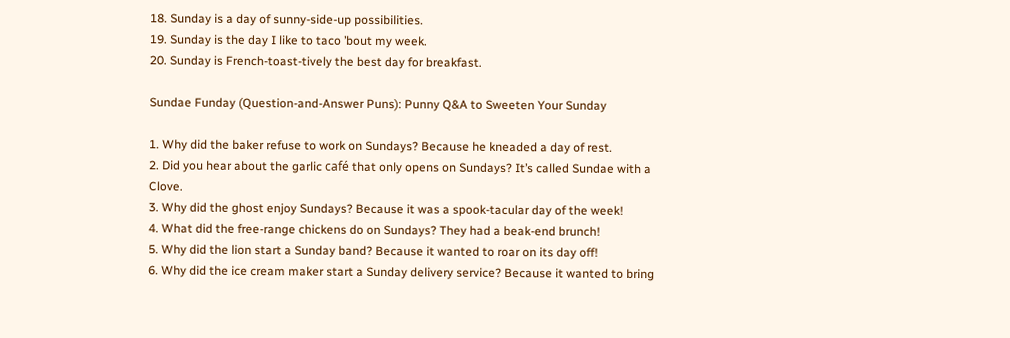18. Sunday is a day of sunny-side-up possibilities.
19. Sunday is the day I like to taco ’bout my week.
20. Sunday is French-toast-tively the best day for breakfast.

Sundae Funday (Question-and-Answer Puns): Punny Q&A to Sweeten Your Sunday

1. Why did the baker refuse to work on Sundays? Because he kneaded a day of rest.
2. Did you hear about the garlic café that only opens on Sundays? It’s called Sundae with a Clove.
3. Why did the ghost enjoy Sundays? Because it was a spook-tacular day of the week!
4. What did the free-range chickens do on Sundays? They had a beak-end brunch!
5. Why did the lion start a Sunday band? Because it wanted to roar on its day off!
6. Why did the ice cream maker start a Sunday delivery service? Because it wanted to bring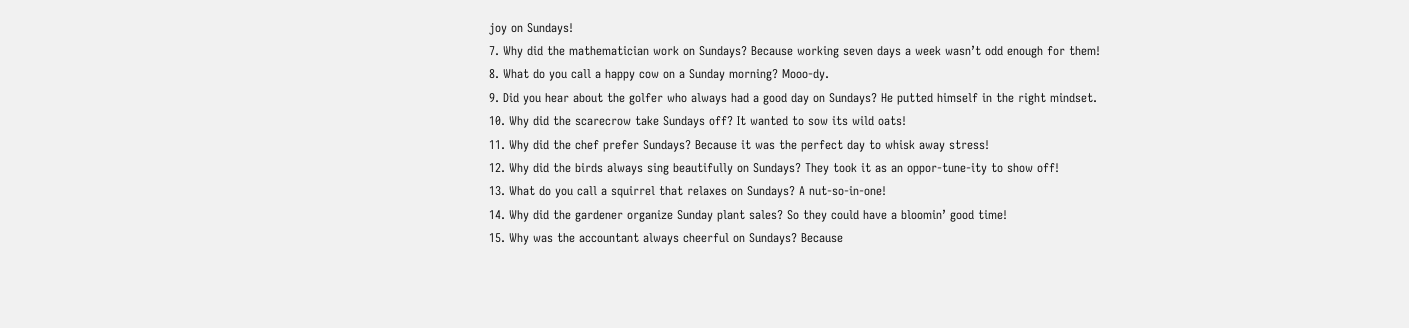joy on Sundays!
7. Why did the mathematician work on Sundays? Because working seven days a week wasn’t odd enough for them!
8. What do you call a happy cow on a Sunday morning? Mooo-dy.
9. Did you hear about the golfer who always had a good day on Sundays? He putted himself in the right mindset.
10. Why did the scarecrow take Sundays off? It wanted to sow its wild oats!
11. Why did the chef prefer Sundays? Because it was the perfect day to whisk away stress!
12. Why did the birds always sing beautifully on Sundays? They took it as an oppor-tune-ity to show off!
13. What do you call a squirrel that relaxes on Sundays? A nut-so-in-one!
14. Why did the gardener organize Sunday plant sales? So they could have a bloomin’ good time!
15. Why was the accountant always cheerful on Sundays? Because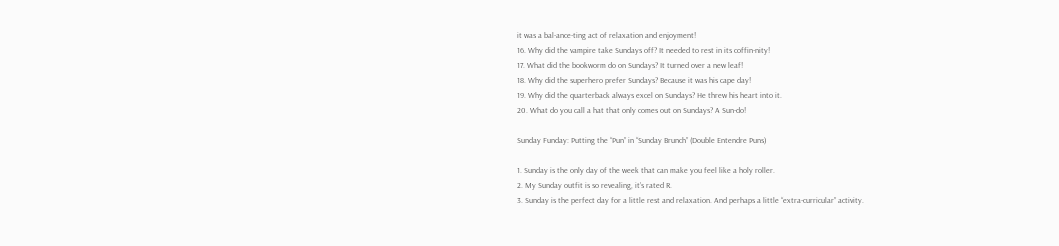it was a bal-ance-ting act of relaxation and enjoyment!
16. Why did the vampire take Sundays off? It needed to rest in its coffin-nity!
17. What did the bookworm do on Sundays? It turned over a new leaf!
18. Why did the superhero prefer Sundays? Because it was his cape day!
19. Why did the quarterback always excel on Sundays? He threw his heart into it.
20. What do you call a hat that only comes out on Sundays? A Sun-do!

Sunday Funday: Putting the “Pun” in “Sunday Brunch” (Double Entendre Puns)

1. Sunday is the only day of the week that can make you feel like a holy roller.
2. My Sunday outfit is so revealing, it’s rated R.
3. Sunday is the perfect day for a little rest and relaxation. And perhaps a little “extra-curricular” activity.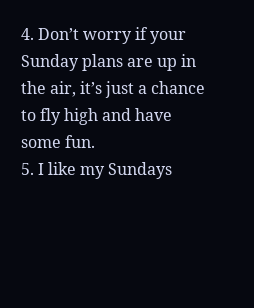4. Don’t worry if your Sunday plans are up in the air, it’s just a chance to fly high and have some fun.
5. I like my Sundays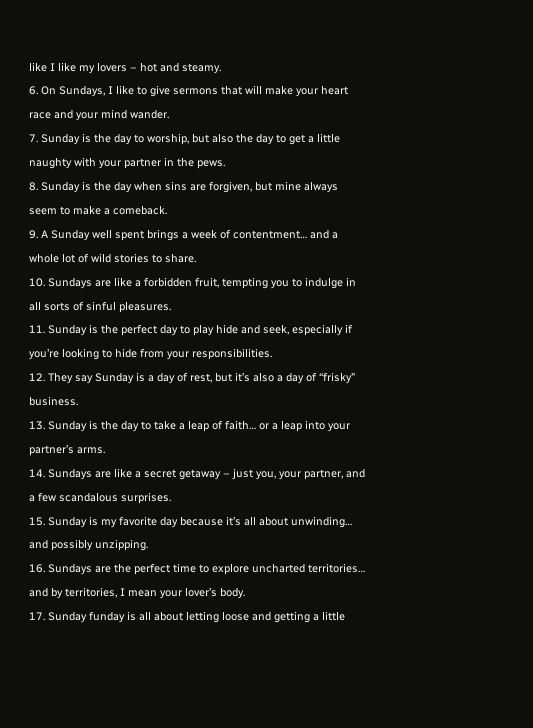like I like my lovers – hot and steamy.
6. On Sundays, I like to give sermons that will make your heart race and your mind wander.
7. Sunday is the day to worship, but also the day to get a little naughty with your partner in the pews.
8. Sunday is the day when sins are forgiven, but mine always seem to make a comeback.
9. A Sunday well spent brings a week of contentment… and a whole lot of wild stories to share.
10. Sundays are like a forbidden fruit, tempting you to indulge in all sorts of sinful pleasures.
11. Sunday is the perfect day to play hide and seek, especially if you’re looking to hide from your responsibilities.
12. They say Sunday is a day of rest, but it’s also a day of “frisky” business.
13. Sunday is the day to take a leap of faith… or a leap into your partner’s arms.
14. Sundays are like a secret getaway – just you, your partner, and a few scandalous surprises.
15. Sunday is my favorite day because it’s all about unwinding… and possibly unzipping.
16. Sundays are the perfect time to explore uncharted territories… and by territories, I mean your lover’s body.
17. Sunday funday is all about letting loose and getting a little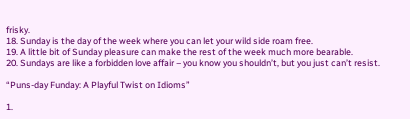frisky.
18. Sunday is the day of the week where you can let your wild side roam free.
19. A little bit of Sunday pleasure can make the rest of the week much more bearable.
20. Sundays are like a forbidden love affair – you know you shouldn’t, but you just can’t resist.

“Puns-day Funday: A Playful Twist on Idioms”

1.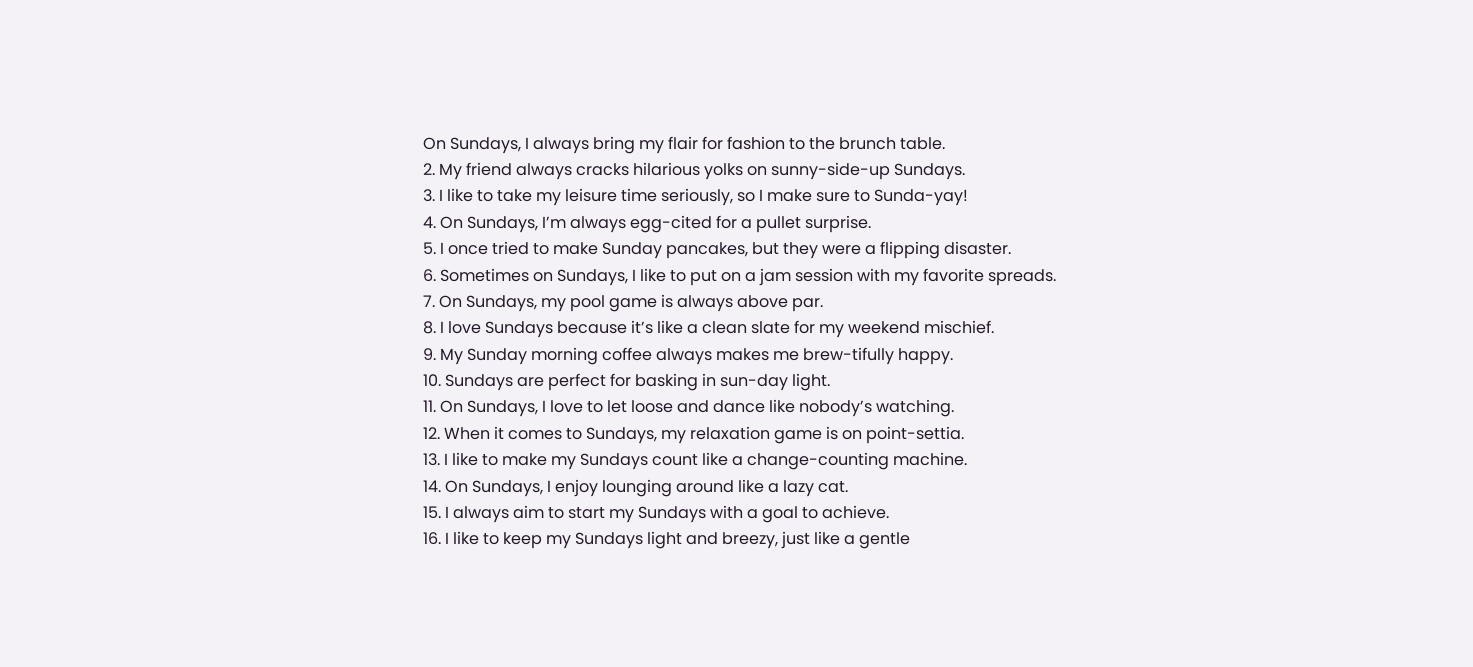On Sundays, I always bring my flair for fashion to the brunch table.
2. My friend always cracks hilarious yolks on sunny-side-up Sundays.
3. I like to take my leisure time seriously, so I make sure to Sunda-yay!
4. On Sundays, I’m always egg-cited for a pullet surprise.
5. I once tried to make Sunday pancakes, but they were a flipping disaster.
6. Sometimes on Sundays, I like to put on a jam session with my favorite spreads.
7. On Sundays, my pool game is always above par.
8. I love Sundays because it’s like a clean slate for my weekend mischief.
9. My Sunday morning coffee always makes me brew-tifully happy.
10. Sundays are perfect for basking in sun-day light.
11. On Sundays, I love to let loose and dance like nobody’s watching.
12. When it comes to Sundays, my relaxation game is on point-settia.
13. I like to make my Sundays count like a change-counting machine.
14. On Sundays, I enjoy lounging around like a lazy cat.
15. I always aim to start my Sundays with a goal to achieve.
16. I like to keep my Sundays light and breezy, just like a gentle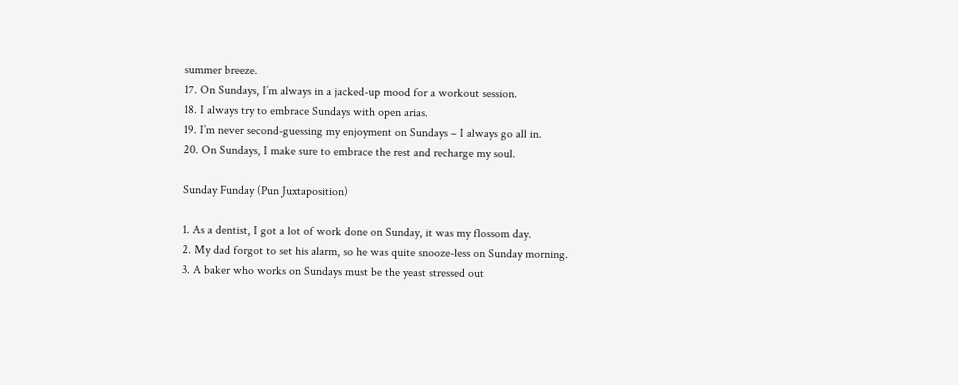summer breeze.
17. On Sundays, I’m always in a jacked-up mood for a workout session.
18. I always try to embrace Sundays with open arias.
19. I’m never second-guessing my enjoyment on Sundays – I always go all in.
20. On Sundays, I make sure to embrace the rest and recharge my soul.

Sunday Funday (Pun Juxtaposition)

1. As a dentist, I got a lot of work done on Sunday, it was my flossom day.
2. My dad forgot to set his alarm, so he was quite snooze-less on Sunday morning.
3. A baker who works on Sundays must be the yeast stressed out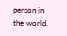person in the world.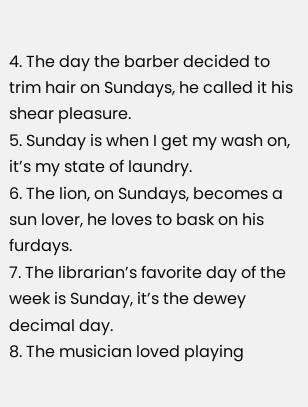4. The day the barber decided to trim hair on Sundays, he called it his shear pleasure.
5. Sunday is when I get my wash on, it’s my state of laundry.
6. The lion, on Sundays, becomes a sun lover, he loves to bask on his furdays.
7. The librarian’s favorite day of the week is Sunday, it’s the dewey decimal day.
8. The musician loved playing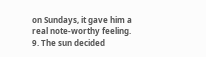on Sundays, it gave him a real note-worthy feeling.
9. The sun decided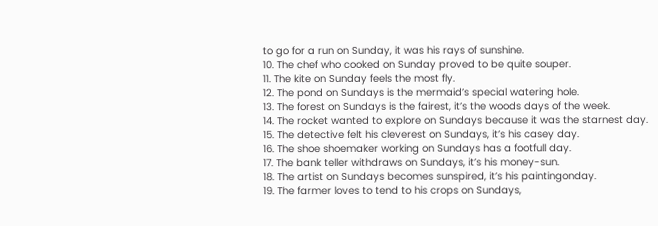to go for a run on Sunday, it was his rays of sunshine.
10. The chef who cooked on Sunday proved to be quite souper.
11. The kite on Sunday feels the most fly.
12. The pond on Sundays is the mermaid’s special watering hole.
13. The forest on Sundays is the fairest, it’s the woods days of the week.
14. The rocket wanted to explore on Sundays because it was the starnest day.
15. The detective felt his cleverest on Sundays, it’s his casey day.
16. The shoe shoemaker working on Sundays has a footfull day.
17. The bank teller withdraws on Sundays, it’s his money-sun.
18. The artist on Sundays becomes sunspired, it’s his paintingonday.
19. The farmer loves to tend to his crops on Sundays,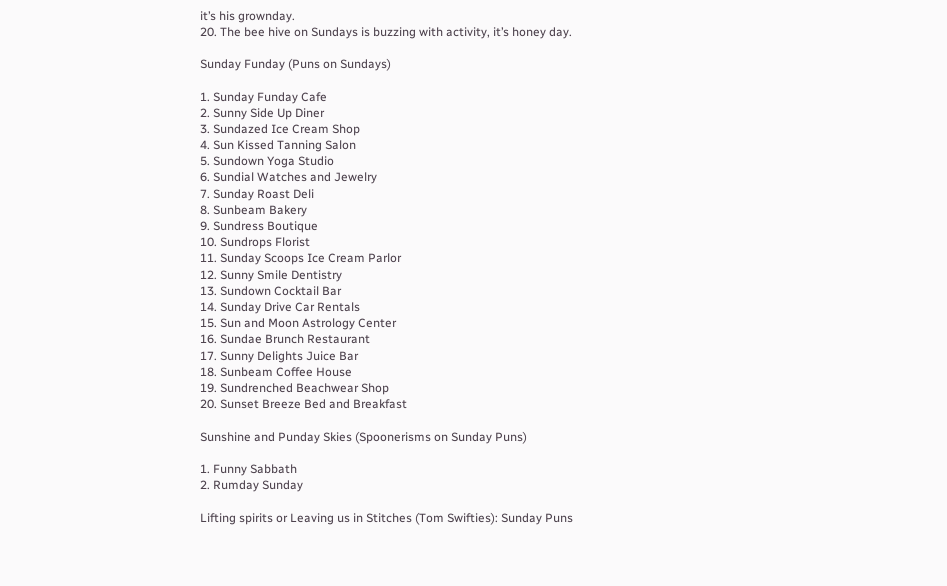it’s his grownday.
20. The bee hive on Sundays is buzzing with activity, it’s honey day.

Sunday Funday (Puns on Sundays)

1. Sunday Funday Cafe
2. Sunny Side Up Diner
3. Sundazed Ice Cream Shop
4. Sun Kissed Tanning Salon
5. Sundown Yoga Studio
6. Sundial Watches and Jewelry
7. Sunday Roast Deli
8. Sunbeam Bakery
9. Sundress Boutique
10. Sundrops Florist
11. Sunday Scoops Ice Cream Parlor
12. Sunny Smile Dentistry
13. Sundown Cocktail Bar
14. Sunday Drive Car Rentals
15. Sun and Moon Astrology Center
16. Sundae Brunch Restaurant
17. Sunny Delights Juice Bar
18. Sunbeam Coffee House
19. Sundrenched Beachwear Shop
20. Sunset Breeze Bed and Breakfast

Sunshine and Punday Skies (Spoonerisms on Sunday Puns)

1. Funny Sabbath
2. Rumday Sunday

Lifting spirits or Leaving us in Stitches (Tom Swifties): Sunday Puns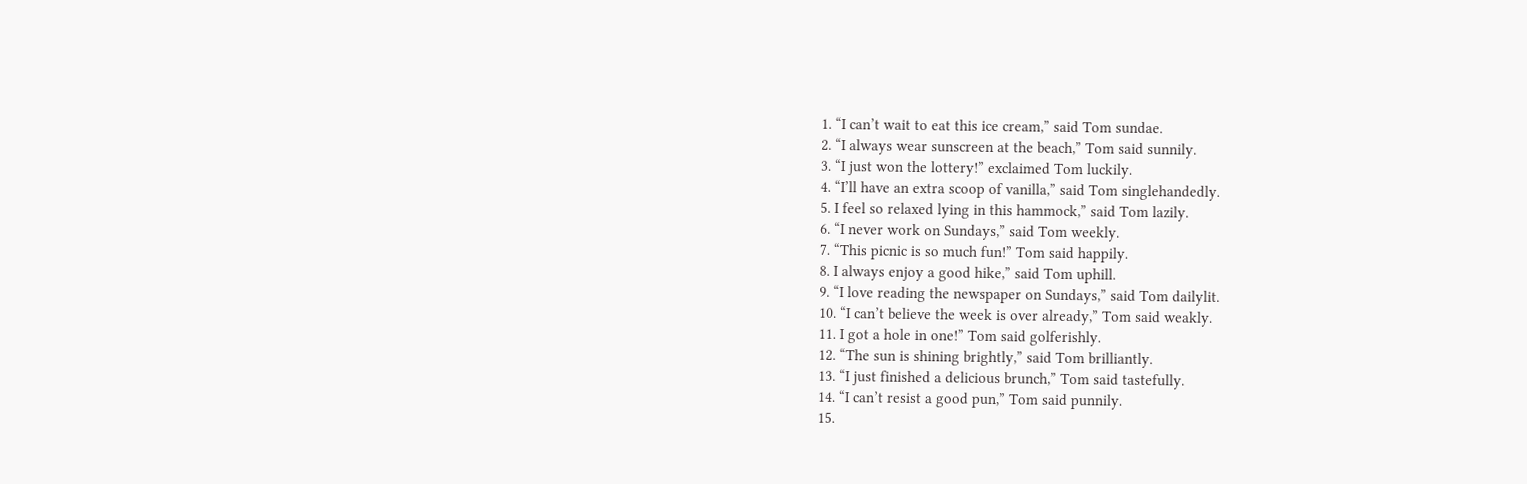1. “I can’t wait to eat this ice cream,” said Tom sundae.
2. “I always wear sunscreen at the beach,” Tom said sunnily.
3. “I just won the lottery!” exclaimed Tom luckily.
4. “I’ll have an extra scoop of vanilla,” said Tom singlehandedly.
5. I feel so relaxed lying in this hammock,” said Tom lazily.
6. “I never work on Sundays,” said Tom weekly.
7. “This picnic is so much fun!” Tom said happily.
8. I always enjoy a good hike,” said Tom uphill.
9. “I love reading the newspaper on Sundays,” said Tom dailylit.
10. “I can’t believe the week is over already,” Tom said weakly.
11. I got a hole in one!” Tom said golferishly.
12. “The sun is shining brightly,” said Tom brilliantly.
13. “I just finished a delicious brunch,” Tom said tastefully.
14. “I can’t resist a good pun,” Tom said punnily.
15.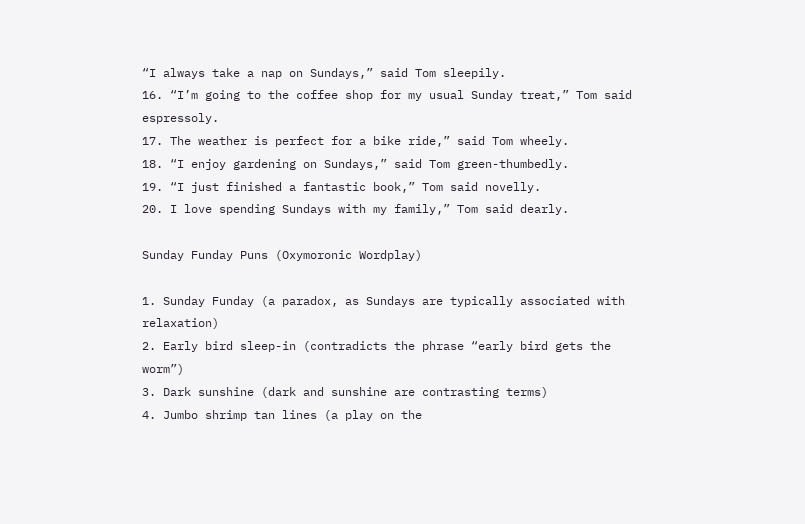“I always take a nap on Sundays,” said Tom sleepily.
16. “I’m going to the coffee shop for my usual Sunday treat,” Tom said espressoly.
17. The weather is perfect for a bike ride,” said Tom wheely.
18. “I enjoy gardening on Sundays,” said Tom green-thumbedly.
19. “I just finished a fantastic book,” Tom said novelly.
20. I love spending Sundays with my family,” Tom said dearly.

Sunday Funday Puns (Oxymoronic Wordplay)

1. Sunday Funday (a paradox, as Sundays are typically associated with relaxation)
2. Early bird sleep-in (contradicts the phrase “early bird gets the worm”)
3. Dark sunshine (dark and sunshine are contrasting terms)
4. Jumbo shrimp tan lines (a play on the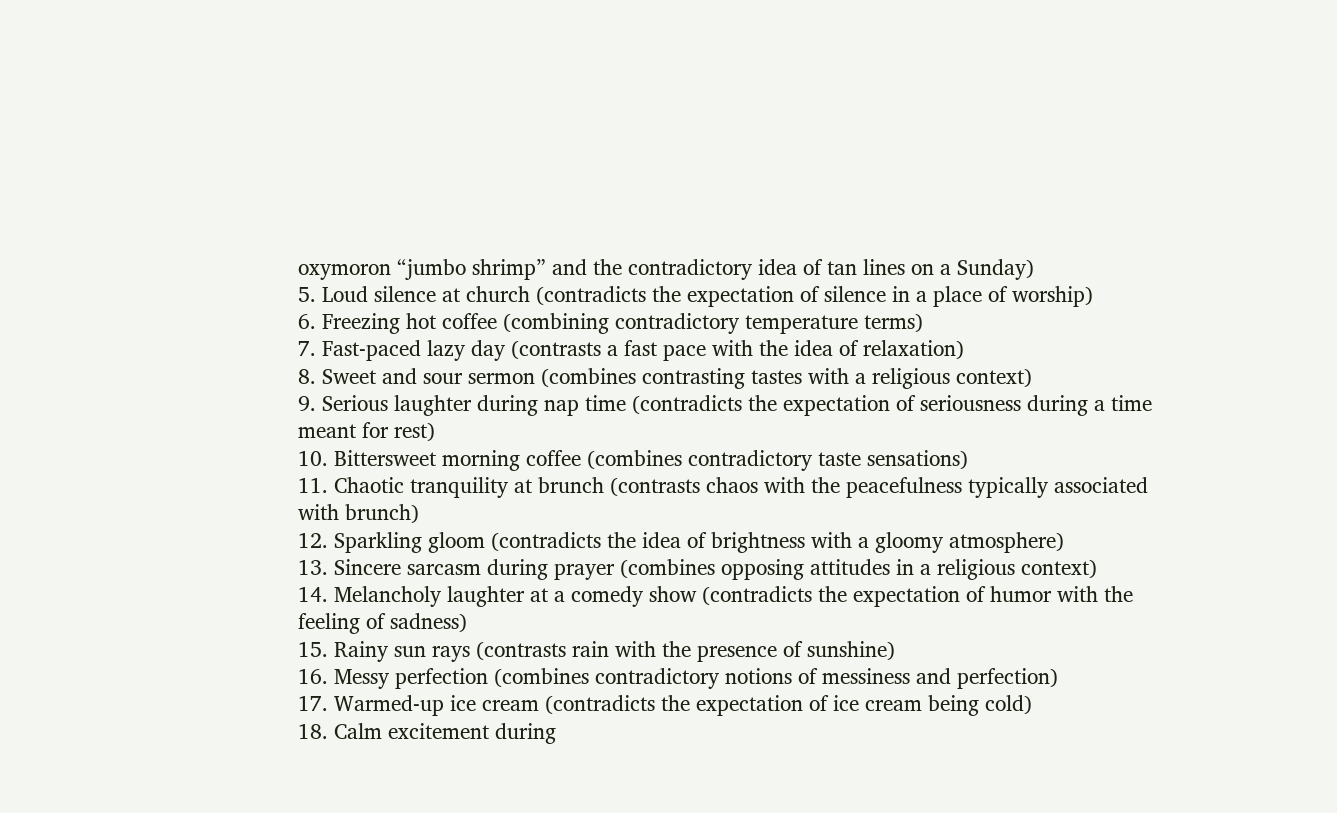oxymoron “jumbo shrimp” and the contradictory idea of tan lines on a Sunday)
5. Loud silence at church (contradicts the expectation of silence in a place of worship)
6. Freezing hot coffee (combining contradictory temperature terms)
7. Fast-paced lazy day (contrasts a fast pace with the idea of relaxation)
8. Sweet and sour sermon (combines contrasting tastes with a religious context)
9. Serious laughter during nap time (contradicts the expectation of seriousness during a time meant for rest)
10. Bittersweet morning coffee (combines contradictory taste sensations)
11. Chaotic tranquility at brunch (contrasts chaos with the peacefulness typically associated with brunch)
12. Sparkling gloom (contradicts the idea of brightness with a gloomy atmosphere)
13. Sincere sarcasm during prayer (combines opposing attitudes in a religious context)
14. Melancholy laughter at a comedy show (contradicts the expectation of humor with the feeling of sadness)
15. Rainy sun rays (contrasts rain with the presence of sunshine)
16. Messy perfection (combines contradictory notions of messiness and perfection)
17. Warmed-up ice cream (contradicts the expectation of ice cream being cold)
18. Calm excitement during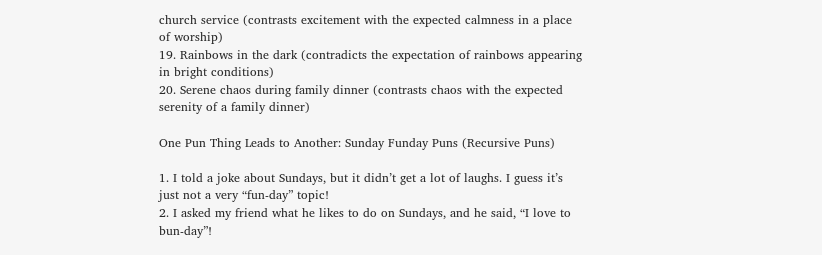church service (contrasts excitement with the expected calmness in a place of worship)
19. Rainbows in the dark (contradicts the expectation of rainbows appearing in bright conditions)
20. Serene chaos during family dinner (contrasts chaos with the expected serenity of a family dinner)

One Pun Thing Leads to Another: Sunday Funday Puns (Recursive Puns)

1. I told a joke about Sundays, but it didn’t get a lot of laughs. I guess it’s just not a very “fun-day” topic!
2. I asked my friend what he likes to do on Sundays, and he said, “I love to bun-day”!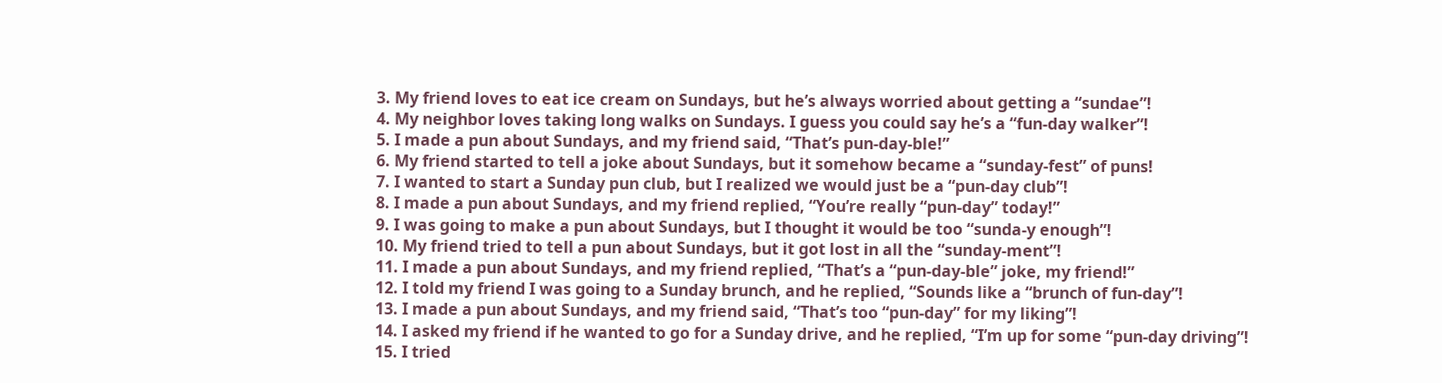3. My friend loves to eat ice cream on Sundays, but he’s always worried about getting a “sundae”!
4. My neighbor loves taking long walks on Sundays. I guess you could say he’s a “fun-day walker”!
5. I made a pun about Sundays, and my friend said, “That’s pun-day-ble!”
6. My friend started to tell a joke about Sundays, but it somehow became a “sunday-fest” of puns!
7. I wanted to start a Sunday pun club, but I realized we would just be a “pun-day club”!
8. I made a pun about Sundays, and my friend replied, “You’re really “pun-day” today!”
9. I was going to make a pun about Sundays, but I thought it would be too “sunda-y enough”!
10. My friend tried to tell a pun about Sundays, but it got lost in all the “sunday-ment”!
11. I made a pun about Sundays, and my friend replied, “That’s a “pun-day-ble” joke, my friend!”
12. I told my friend I was going to a Sunday brunch, and he replied, “Sounds like a “brunch of fun-day”!
13. I made a pun about Sundays, and my friend said, “That’s too “pun-day” for my liking”!
14. I asked my friend if he wanted to go for a Sunday drive, and he replied, “I’m up for some “pun-day driving”!
15. I tried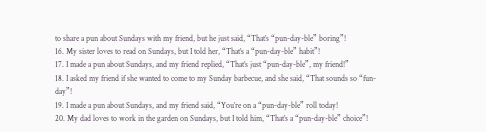to share a pun about Sundays with my friend, but he just said, “That’s “pun-day-ble” boring”!
16. My sister loves to read on Sundays, but I told her, “That’s a “pun-day-ble” habit”!
17. I made a pun about Sundays, and my friend replied, “That’s just “pun-day-ble”, my friend!”
18. I asked my friend if she wanted to come to my Sunday barbecue, and she said, “That sounds so “fun-day”!
19. I made a pun about Sundays, and my friend said, “You’re on a “pun-day-ble” roll today!
20. My dad loves to work in the garden on Sundays, but I told him, “That’s a “pun-day-ble” choice”!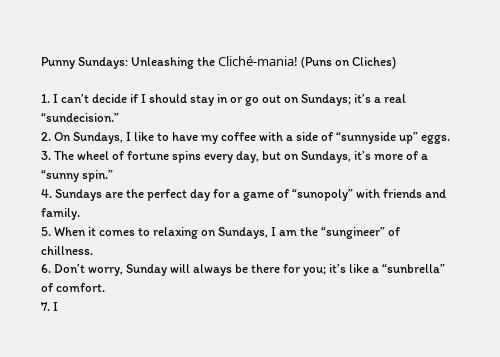Punny Sundays: Unleashing the Cliché-mania! (Puns on Cliches)

1. I can’t decide if I should stay in or go out on Sundays; it’s a real “sundecision.”
2. On Sundays, I like to have my coffee with a side of “sunnyside up” eggs.
3. The wheel of fortune spins every day, but on Sundays, it’s more of a “sunny spin.”
4. Sundays are the perfect day for a game of “sunopoly” with friends and family.
5. When it comes to relaxing on Sundays, I am the “sungineer” of chillness.
6. Don’t worry, Sunday will always be there for you; it’s like a “sunbrella” of comfort.
7. I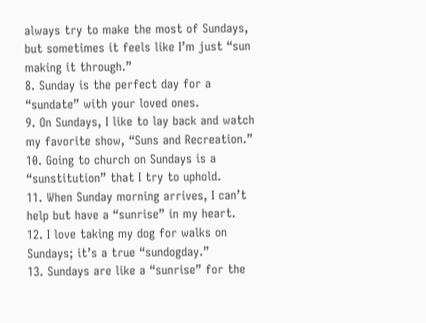always try to make the most of Sundays, but sometimes it feels like I’m just “sun making it through.”
8. Sunday is the perfect day for a “sundate” with your loved ones.
9. On Sundays, I like to lay back and watch my favorite show, “Suns and Recreation.”
10. Going to church on Sundays is a “sunstitution” that I try to uphold.
11. When Sunday morning arrives, I can’t help but have a “sunrise” in my heart.
12. I love taking my dog for walks on Sundays; it’s a true “sundogday.”
13. Sundays are like a “sunrise” for the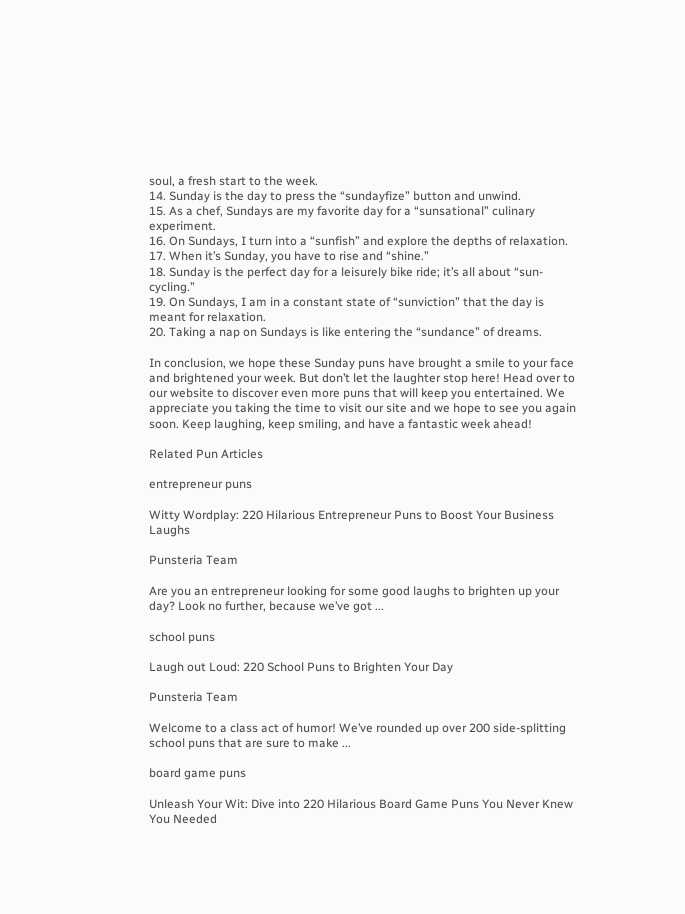soul, a fresh start to the week.
14. Sunday is the day to press the “sundayfize” button and unwind.
15. As a chef, Sundays are my favorite day for a “sunsational” culinary experiment.
16. On Sundays, I turn into a “sunfish” and explore the depths of relaxation.
17. When it’s Sunday, you have to rise and “shine.”
18. Sunday is the perfect day for a leisurely bike ride; it’s all about “sun-cycling.”
19. On Sundays, I am in a constant state of “sunviction” that the day is meant for relaxation.
20. Taking a nap on Sundays is like entering the “sundance” of dreams.

In conclusion, we hope these Sunday puns have brought a smile to your face and brightened your week. But don’t let the laughter stop here! Head over to our website to discover even more puns that will keep you entertained. We appreciate you taking the time to visit our site and we hope to see you again soon. Keep laughing, keep smiling, and have a fantastic week ahead!

Related Pun Articles

entrepreneur puns

Witty Wordplay: 220 Hilarious Entrepreneur Puns to Boost Your Business Laughs

Punsteria Team

Are you an entrepreneur looking for some good laughs to brighten up your day? Look no further, because we’ve got ...

school puns

Laugh out Loud: 220 School Puns to Brighten Your Day

Punsteria Team

Welcome to a class act of humor! We’ve rounded up over 200 side-splitting school puns that are sure to make ...

board game puns

Unleash Your Wit: Dive into 220 Hilarious Board Game Puns You Never Knew You Needed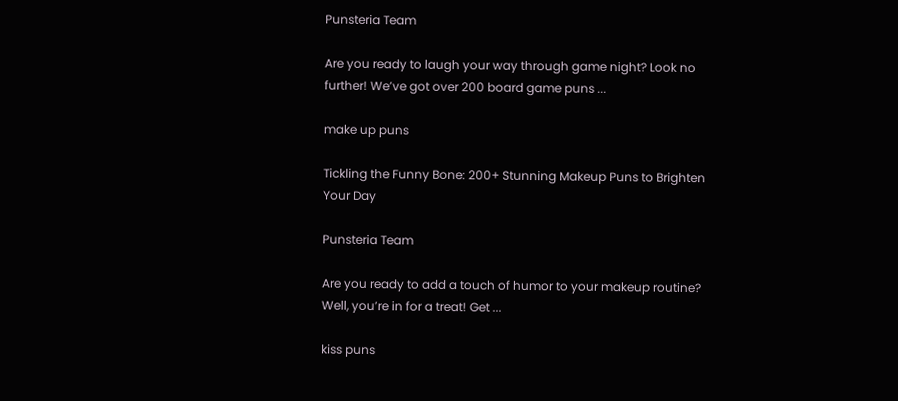Punsteria Team

Are you ready to laugh your way through game night? Look no further! We’ve got over 200 board game puns ...

make up puns

Tickling the Funny Bone: 200+ Stunning Makeup Puns to Brighten Your Day

Punsteria Team

Are you ready to add a touch of humor to your makeup routine? Well, you’re in for a treat! Get ...

kiss puns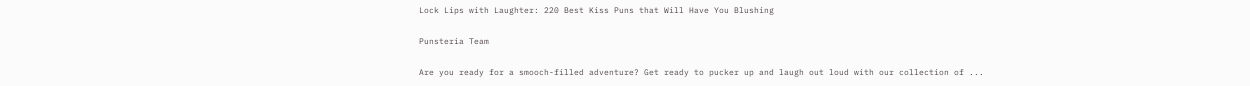Lock Lips with Laughter: 220 Best Kiss Puns that Will Have You Blushing

Punsteria Team

Are you ready for a smooch-filled adventure? Get ready to pucker up and laugh out loud with our collection of ...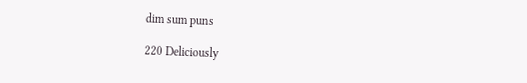dim sum puns

220 Deliciously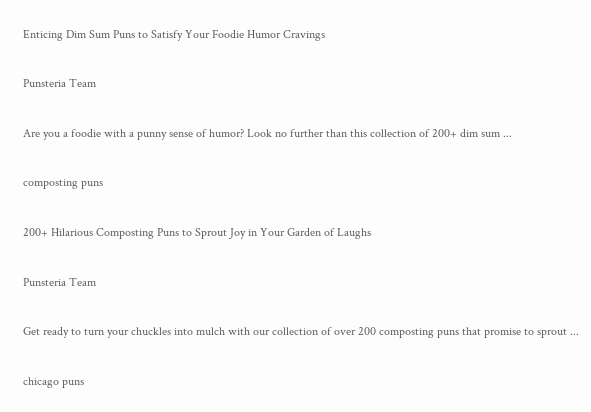Enticing Dim Sum Puns to Satisfy Your Foodie Humor Cravings

Punsteria Team

Are you a foodie with a punny sense of humor? Look no further than this collection of 200+ dim sum ...

composting puns

200+ Hilarious Composting Puns to Sprout Joy in Your Garden of Laughs

Punsteria Team

Get ready to turn your chuckles into mulch with our collection of over 200 composting puns that promise to sprout ...

chicago puns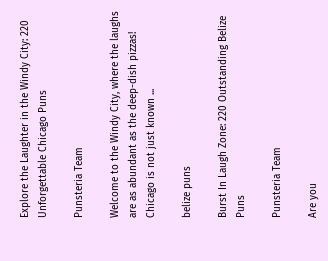Explore the Laughter in the Windy City: 220 Unforgettable Chicago Puns

Punsteria Team

Welcome to the Windy City, where the laughs are as abundant as the deep-dish pizzas! Chicago is not just known ...

belize puns

Burst In Laugh Zone: 220 Outstanding Belize Puns

Punsteria Team

Are you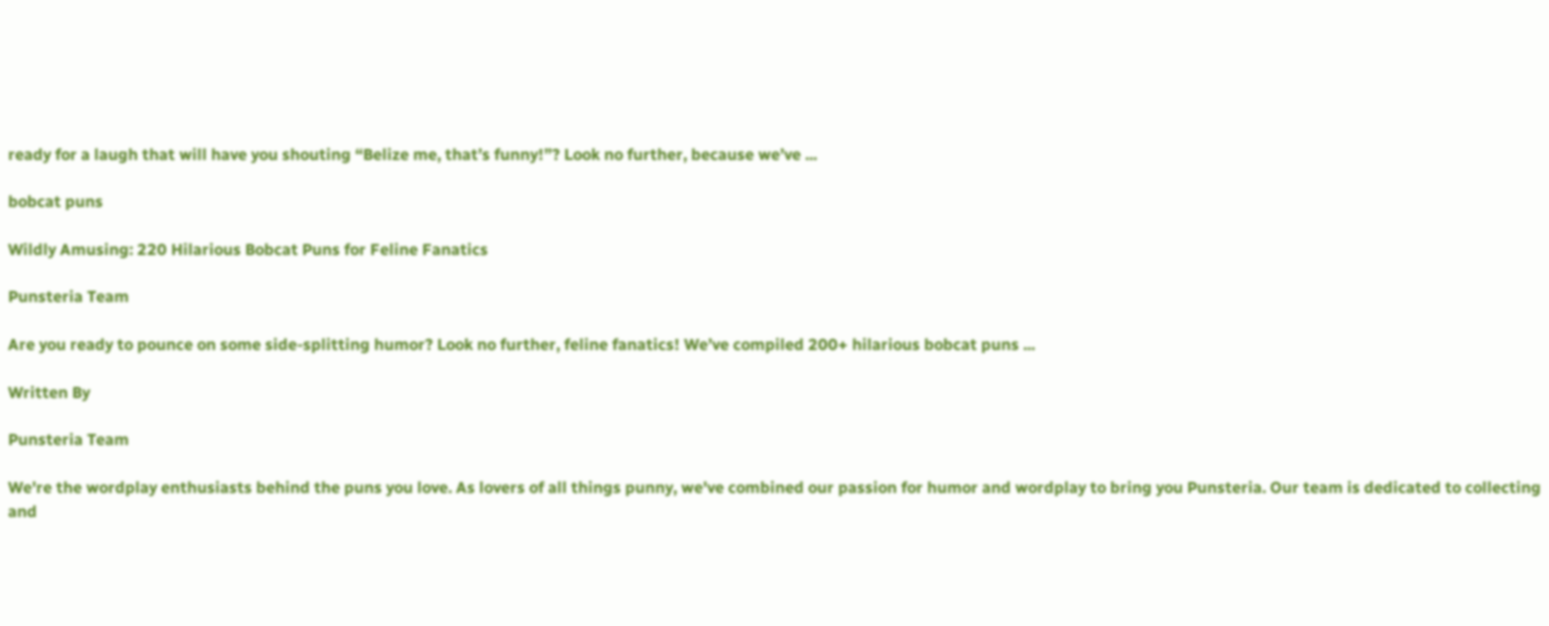ready for a laugh that will have you shouting “Belize me, that’s funny!”? Look no further, because we’ve ...

bobcat puns

Wildly Amusing: 220 Hilarious Bobcat Puns for Feline Fanatics

Punsteria Team

Are you ready to pounce on some side-splitting humor? Look no further, feline fanatics! We’ve compiled 200+ hilarious bobcat puns ...

Written By

Punsteria Team

We're the wordplay enthusiasts behind the puns you love. As lovers of all things punny, we've combined our passion for humor and wordplay to bring you Punsteria. Our team is dedicated to collecting and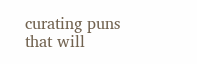curating puns that will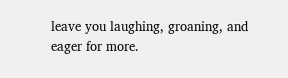leave you laughing, groaning, and eager for more.